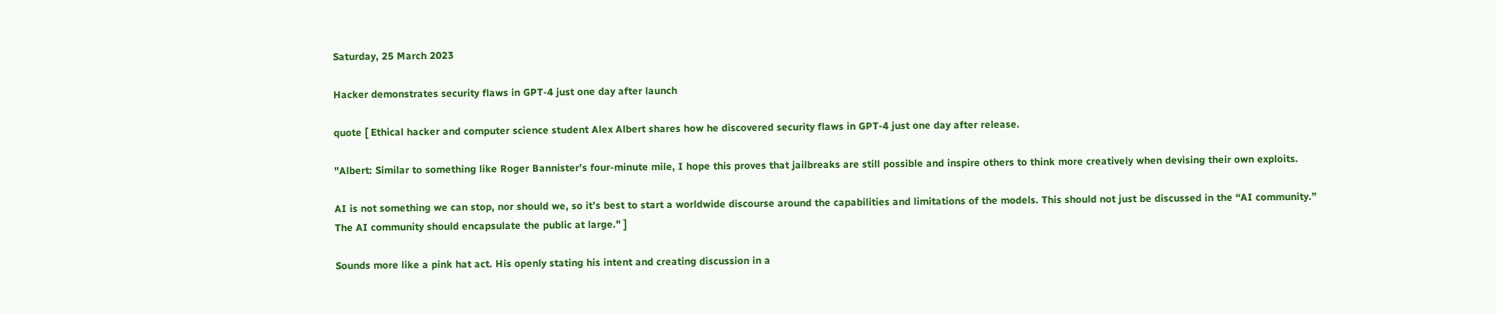Saturday, 25 March 2023

Hacker demonstrates security flaws in GPT-4 just one day after launch

quote [ Ethical hacker and computer science student Alex Albert shares how he discovered security flaws in GPT-4 just one day after release.

"Albert: Similar to something like Roger Bannister’s four-minute mile, I hope this proves that jailbreaks are still possible and inspire others to think more creatively when devising their own exploits.

AI is not something we can stop, nor should we, so it’s best to start a worldwide discourse around the capabilities and limitations of the models. This should not just be discussed in the “AI community.” The AI community should encapsulate the public at large." ]

Sounds more like a pink hat act. His openly stating his intent and creating discussion in a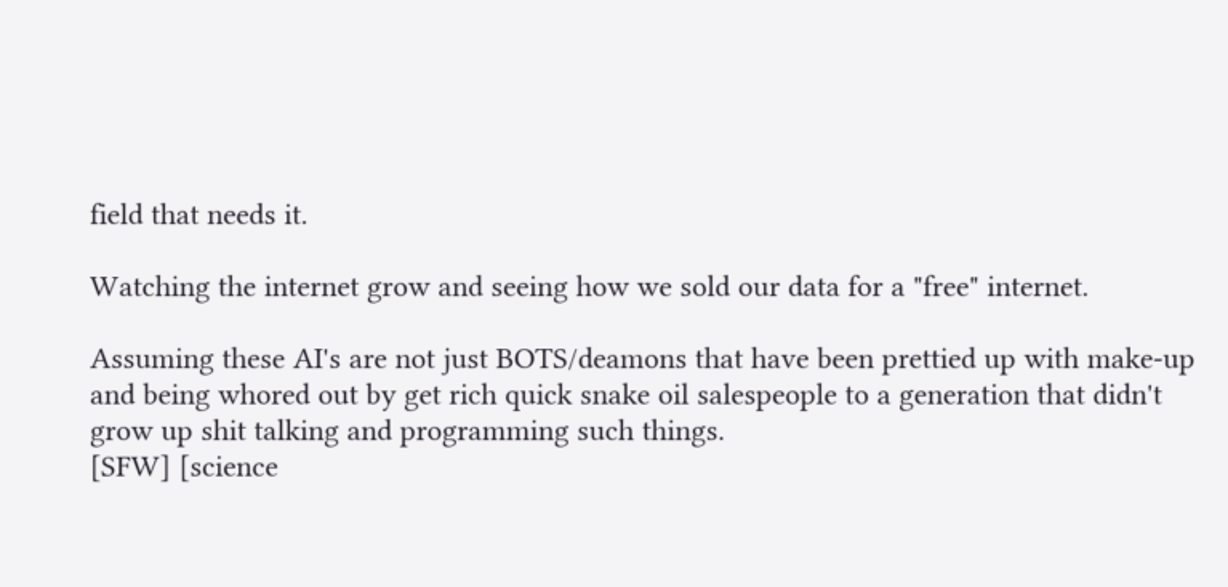field that needs it.

Watching the internet grow and seeing how we sold our data for a "free" internet.

Assuming these AI's are not just BOTS/deamons that have been prettied up with make-up and being whored out by get rich quick snake oil salespeople to a generation that didn't grow up shit talking and programming such things.
[SFW] [science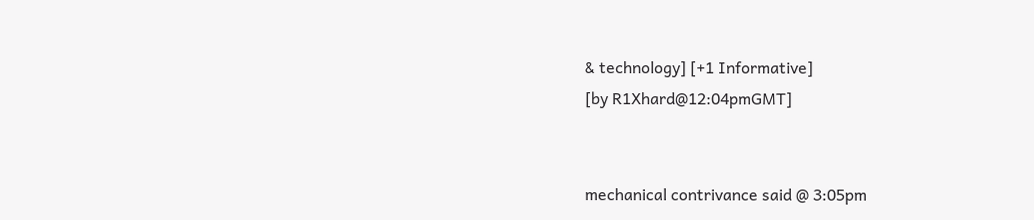& technology] [+1 Informative]
[by R1Xhard@12:04pmGMT]


mechanical contrivance said @ 3:05pm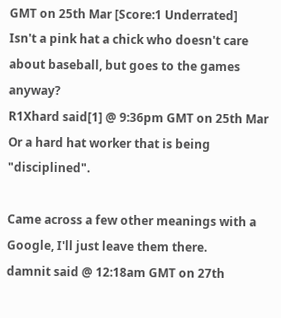GMT on 25th Mar [Score:1 Underrated]
Isn't a pink hat a chick who doesn't care about baseball, but goes to the games anyway?
R1Xhard said[1] @ 9:36pm GMT on 25th Mar
Or a hard hat worker that is being "disciplined".

Came across a few other meanings with a Google, I'll just leave them there.
damnit said @ 12:18am GMT on 27th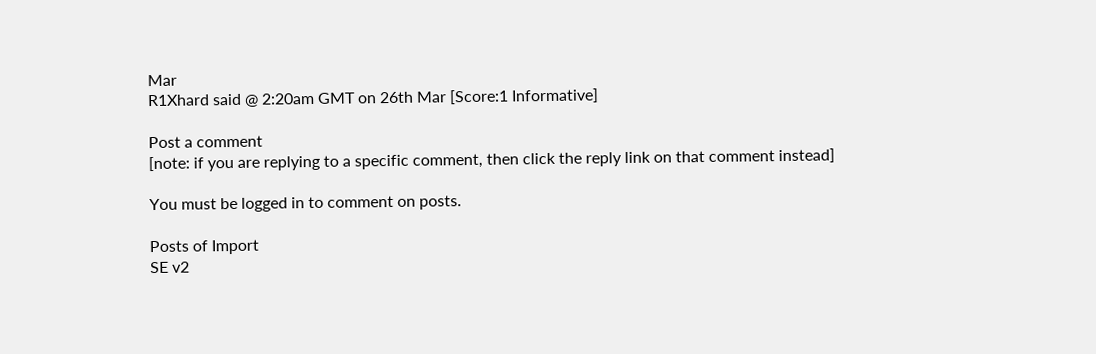Mar
R1Xhard said @ 2:20am GMT on 26th Mar [Score:1 Informative]

Post a comment
[note: if you are replying to a specific comment, then click the reply link on that comment instead]

You must be logged in to comment on posts.

Posts of Import
SE v2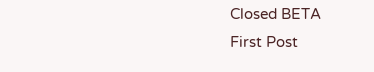Closed BETA
First Post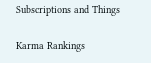Subscriptions and Things

Karma Rankings